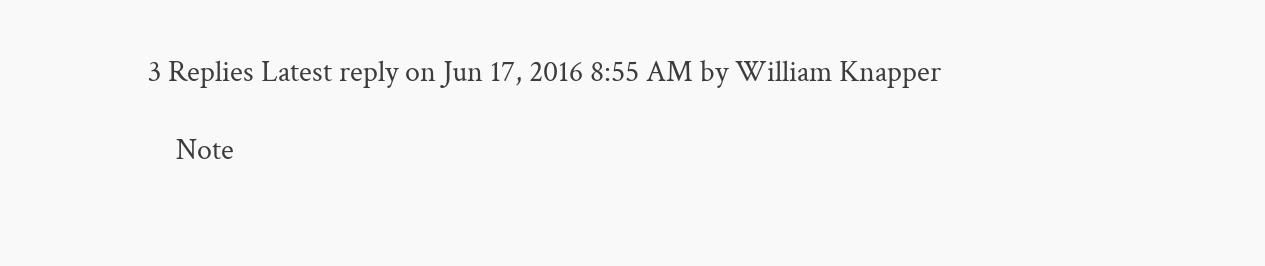3 Replies Latest reply on Jun 17, 2016 8:55 AM by William Knapper

    Note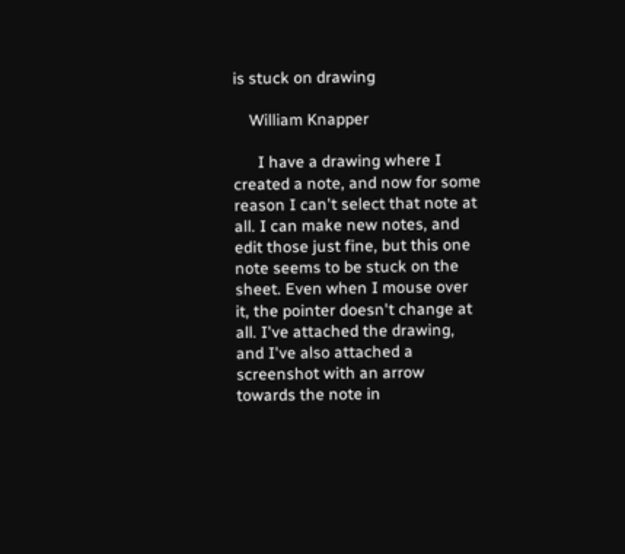is stuck on drawing

    William Knapper

      I have a drawing where I created a note, and now for some reason I can't select that note at all. I can make new notes, and edit those just fine, but this one note seems to be stuck on the sheet. Even when I mouse over it, the pointer doesn't change at all. I've attached the drawing, and I've also attached a screenshot with an arrow towards the note in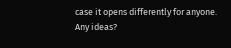case it opens differently for anyone. Any ideas?